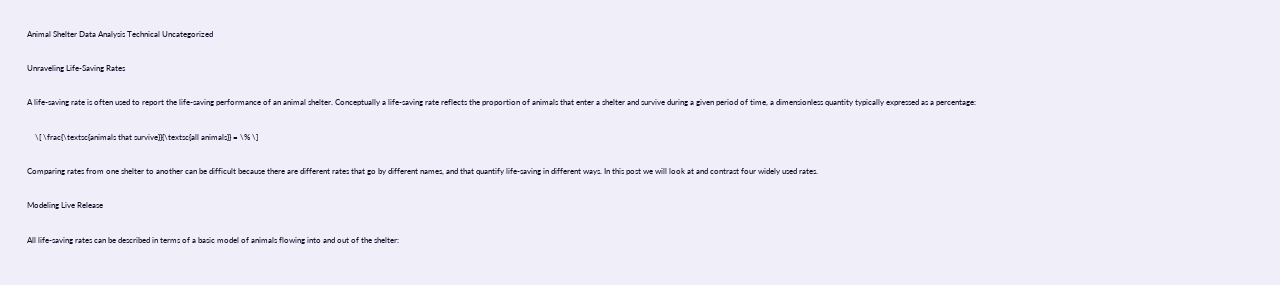Animal Shelter Data Analysis Technical Uncategorized

Unraveling Life-Saving Rates

A life-saving rate is often used to report the life-saving performance of an animal shelter. Conceptually a life-saving rate reflects the proportion of animals that enter a shelter and survive during a given period of time, a dimensionless quantity typically expressed as a percentage:

    \[ \frac{\textsc{animals that survive}}{\textsc{all animals}} = \% \]

Comparing rates from one shelter to another can be difficult because there are different rates that go by different names, and that quantify life-saving in different ways. In this post we will look at and contrast four widely used rates.

Modeling Live Release

All life-saving rates can be described in terms of a basic model of animals flowing into and out of the shelter: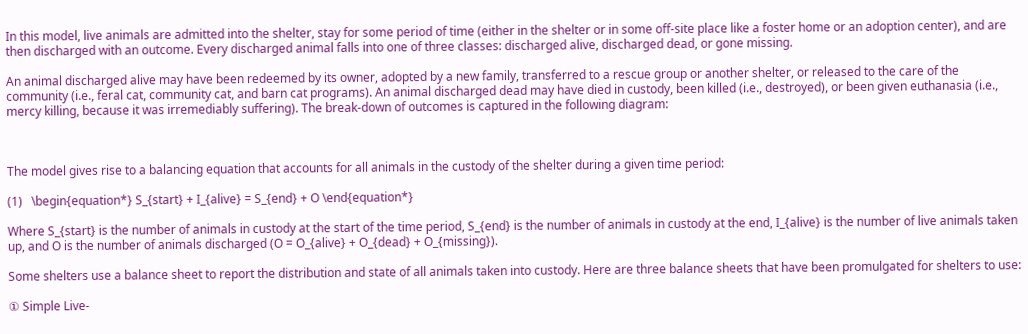In this model, live animals are admitted into the shelter, stay for some period of time (either in the shelter or in some off-site place like a foster home or an adoption center), and are then discharged with an outcome. Every discharged animal falls into one of three classes: discharged alive, discharged dead, or gone missing.

An animal discharged alive may have been redeemed by its owner, adopted by a new family, transferred to a rescue group or another shelter, or released to the care of the community (i.e., feral cat, community cat, and barn cat programs). An animal discharged dead may have died in custody, been killed (i.e., destroyed), or been given euthanasia (i.e., mercy killing, because it was irremediably suffering). The break-down of outcomes is captured in the following diagram:



The model gives rise to a balancing equation that accounts for all animals in the custody of the shelter during a given time period:

(1)   \begin{equation*} S_{start} + I_{alive} = S_{end} + O \end{equation*}

Where S_{start} is the number of animals in custody at the start of the time period, S_{end} is the number of animals in custody at the end, I_{alive} is the number of live animals taken up, and O is the number of animals discharged (O = O_{alive} + O_{dead} + O_{missing}).

Some shelters use a balance sheet to report the distribution and state of all animals taken into custody. Here are three balance sheets that have been promulgated for shelters to use:

① Simple Live-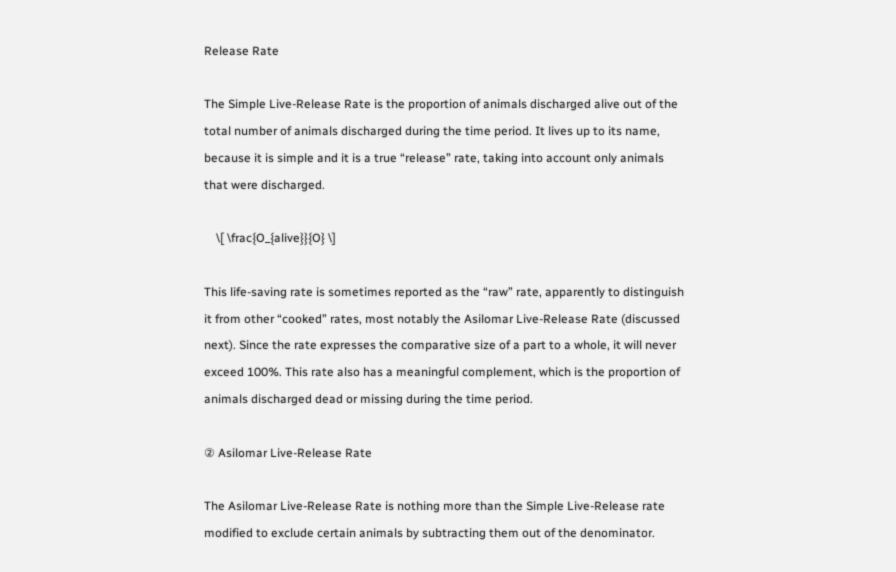Release Rate

The Simple Live-Release Rate is the proportion of animals discharged alive out of the total number of animals discharged during the time period. It lives up to its name, because it is simple and it is a true “release” rate, taking into account only animals that were discharged.

    \[ \frac{O_{alive}}{O} \]

This life-saving rate is sometimes reported as the “raw” rate, apparently to distinguish it from other “cooked” rates, most notably the Asilomar Live-Release Rate (discussed next). Since the rate expresses the comparative size of a part to a whole, it will never exceed 100%. This rate also has a meaningful complement, which is the proportion of animals discharged dead or missing during the time period.

② Asilomar Live-Release Rate

The Asilomar Live-Release Rate is nothing more than the Simple Live-Release rate modified to exclude certain animals by subtracting them out of the denominator.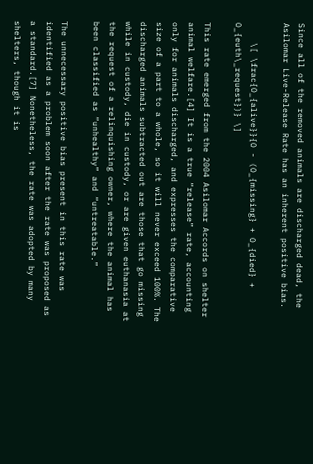Since all of the removed animals are discharged dead, the Asilomar Live-Release Rate has an inherent positive bias.

    \[ \frac{O_{alive}}{O - (O_{missing} + O_{died} + O_{euth\_request})} \]

This rate emerged from the 2004 Asilomar Accords on shelter animal welfare.[4] It is a true “release” rate, accounting only for animals discharged, and expresses the comparative size of a part to a whole, so it will never exceed 100%. The discharged animals subtracted out are those that go missing while in custody, die in custody, or are given euthanasia at the request of a relinquishing owner, where the animal has been classified as “unhealthy” and “untreatable.”

The unnecessary positive bias present in this rate was identified as a problem soon after the rate was proposed as a standard.[7] Nonetheless, the rate was adopted by many shelters, though it is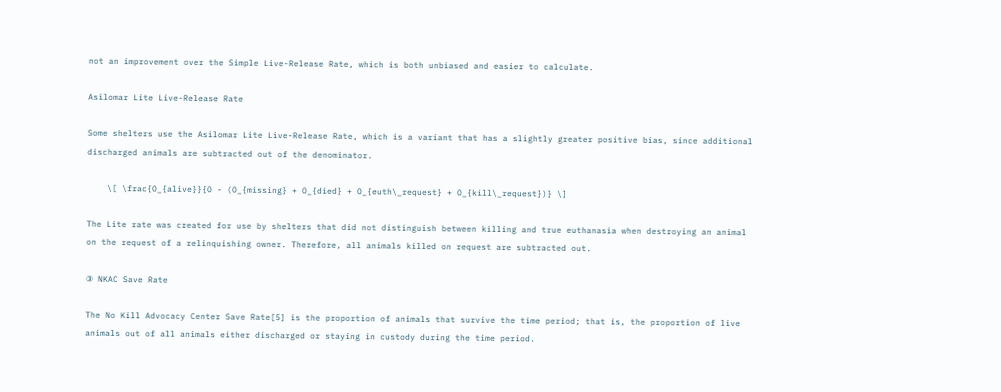not an improvement over the Simple Live-Release Rate, which is both unbiased and easier to calculate.

Asilomar Lite Live-Release Rate

Some shelters use the Asilomar Lite Live-Release Rate, which is a variant that has a slightly greater positive bias, since additional discharged animals are subtracted out of the denominator.

    \[ \frac{O_{alive}}{O - (O_{missing} + O_{died} + O_{euth\_request} + O_{kill\_request})} \]

The Lite rate was created for use by shelters that did not distinguish between killing and true euthanasia when destroying an animal on the request of a relinquishing owner. Therefore, all animals killed on request are subtracted out.

③ NKAC Save Rate

The No Kill Advocacy Center Save Rate[5] is the proportion of animals that survive the time period; that is, the proportion of live animals out of all animals either discharged or staying in custody during the time period.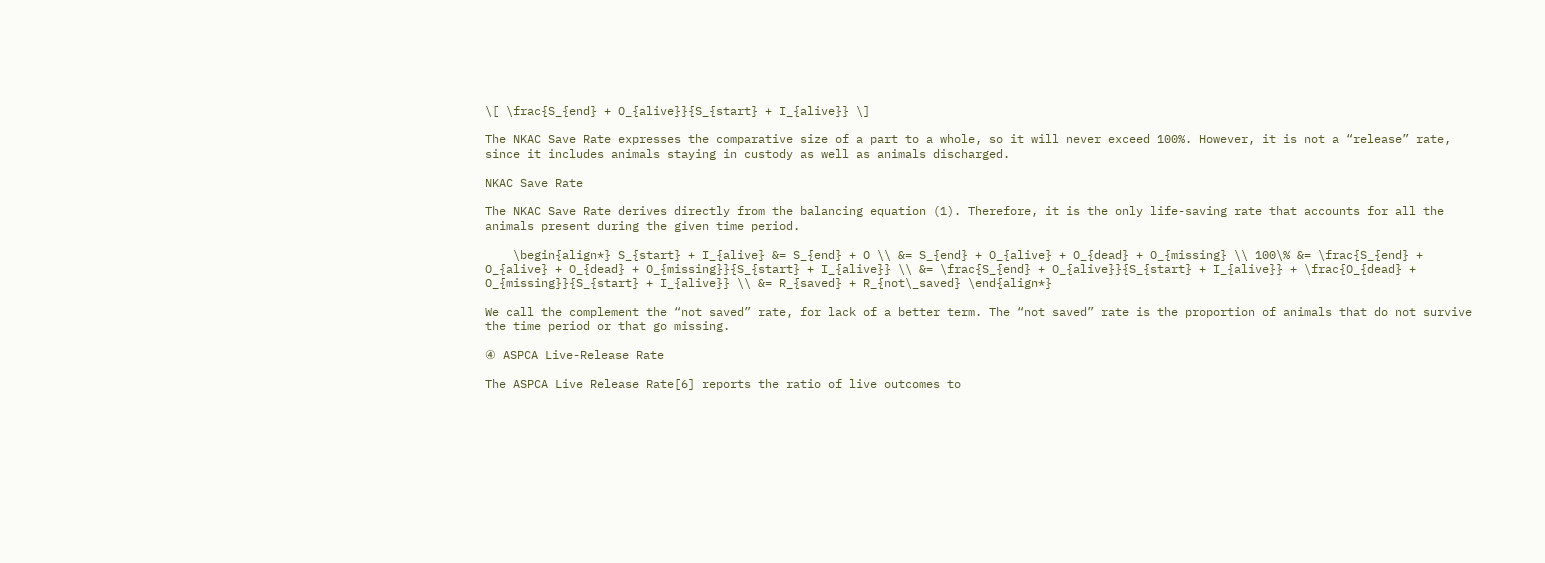\[ \frac{S_{end} + O_{alive}}{S_{start} + I_{alive}} \]

The NKAC Save Rate expresses the comparative size of a part to a whole, so it will never exceed 100%. However, it is not a “release” rate, since it includes animals staying in custody as well as animals discharged.

NKAC Save Rate

The NKAC Save Rate derives directly from the balancing equation (1). Therefore, it is the only life-saving rate that accounts for all the animals present during the given time period.

    \begin{align*} S_{start} + I_{alive} &= S_{end} + O \\ &= S_{end} + O_{alive} + O_{dead} + O_{missing} \\ 100\% &= \frac{S_{end} + O_{alive} + O_{dead} + O_{missing}}{S_{start} + I_{alive}} \\ &= \frac{S_{end} + O_{alive}}{S_{start} + I_{alive}} + \frac{O_{dead} + O_{missing}}{S_{start} + I_{alive}} \\ &= R_{saved} + R_{not\_saved} \end{align*}

We call the complement the “not saved” rate, for lack of a better term. The “not saved” rate is the proportion of animals that do not survive the time period or that go missing.

④ ASPCA Live-Release Rate

The ASPCA Live Release Rate[6] reports the ratio of live outcomes to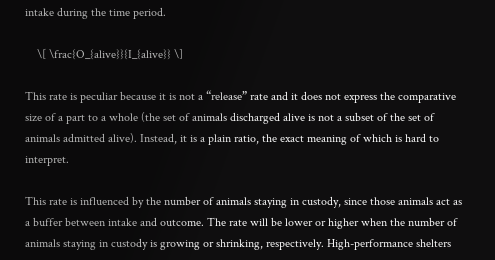intake during the time period.

    \[ \frac{O_{alive}}{I_{alive}} \]

This rate is peculiar because it is not a “release” rate and it does not express the comparative size of a part to a whole (the set of animals discharged alive is not a subset of the set of animals admitted alive). Instead, it is a plain ratio, the exact meaning of which is hard to interpret.

This rate is influenced by the number of animals staying in custody, since those animals act as a buffer between intake and outcome. The rate will be lower or higher when the number of animals staying in custody is growing or shrinking, respectively. High-performance shelters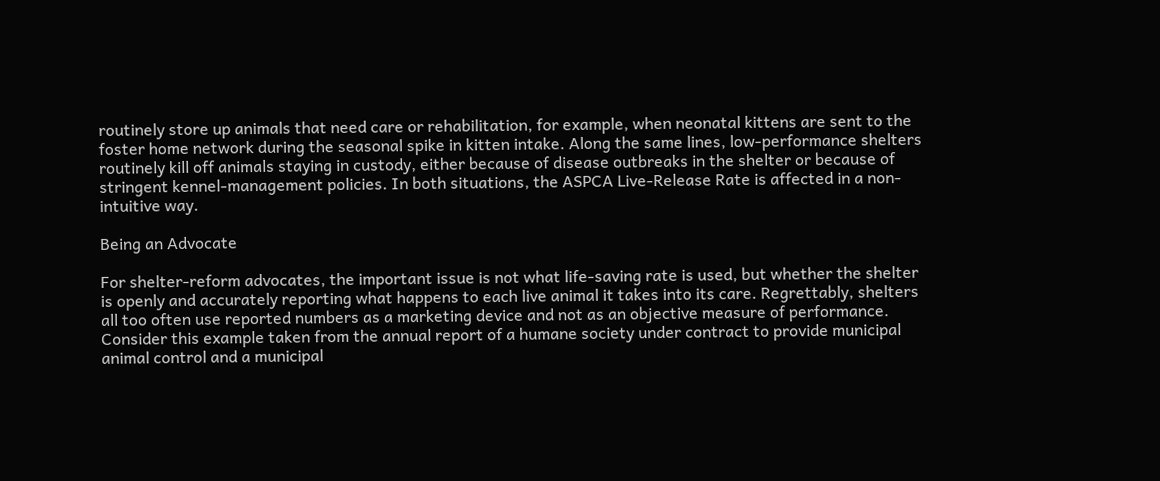routinely store up animals that need care or rehabilitation, for example, when neonatal kittens are sent to the foster home network during the seasonal spike in kitten intake. Along the same lines, low-performance shelters routinely kill off animals staying in custody, either because of disease outbreaks in the shelter or because of stringent kennel-management policies. In both situations, the ASPCA Live-Release Rate is affected in a non-intuitive way.

Being an Advocate

For shelter-reform advocates, the important issue is not what life-saving rate is used, but whether the shelter is openly and accurately reporting what happens to each live animal it takes into its care. Regrettably, shelters all too often use reported numbers as a marketing device and not as an objective measure of performance. Consider this example taken from the annual report of a humane society under contract to provide municipal animal control and a municipal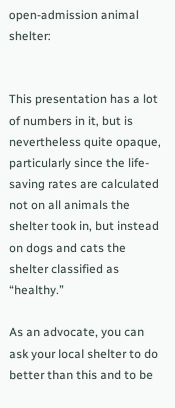open-admission animal shelter:


This presentation has a lot of numbers in it, but is nevertheless quite opaque, particularly since the life-saving rates are calculated not on all animals the shelter took in, but instead on dogs and cats the shelter classified as “healthy.”

As an advocate, you can ask your local shelter to do better than this and to be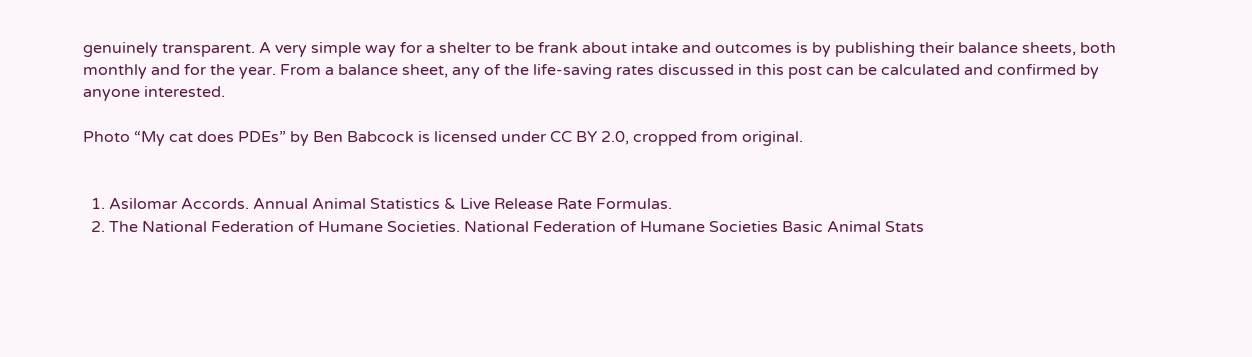genuinely transparent. A very simple way for a shelter to be frank about intake and outcomes is by publishing their balance sheets, both monthly and for the year. From a balance sheet, any of the life-saving rates discussed in this post can be calculated and confirmed by anyone interested.

Photo “My cat does PDEs” by Ben Babcock is licensed under CC BY 2.0, cropped from original.


  1. Asilomar Accords. Annual Animal Statistics & Live Release Rate Formulas.
  2. The National Federation of Humane Societies. National Federation of Humane Societies Basic Animal Stats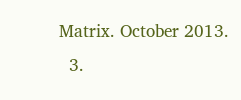Matrix. October 2013.
  3.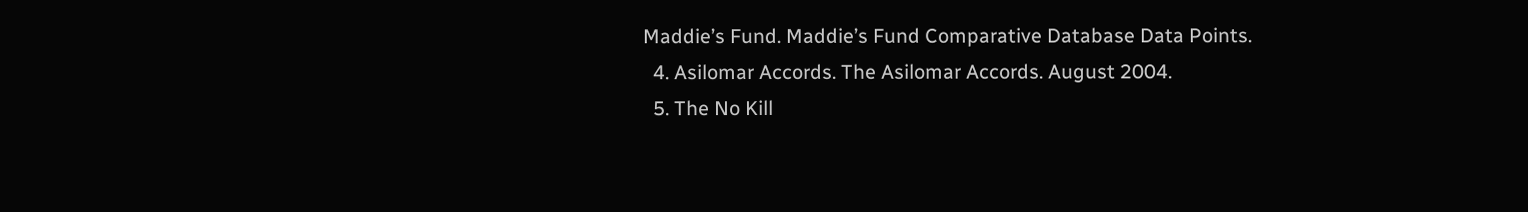Maddie’s Fund. Maddie’s Fund Comparative Database Data Points.
  4. Asilomar Accords. The Asilomar Accords. August 2004.
  5. The No Kill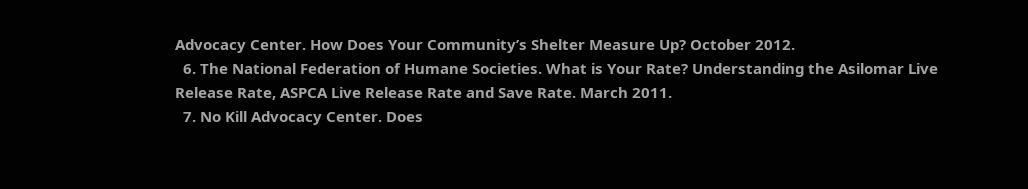Advocacy Center. How Does Your Community’s Shelter Measure Up? October 2012.
  6. The National Federation of Humane Societies. What is Your Rate? Understanding the Asilomar Live Release Rate, ASPCA Live Release Rate and Save Rate. March 2011.
  7. No Kill Advocacy Center. Does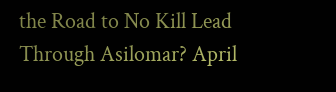the Road to No Kill Lead Through Asilomar? April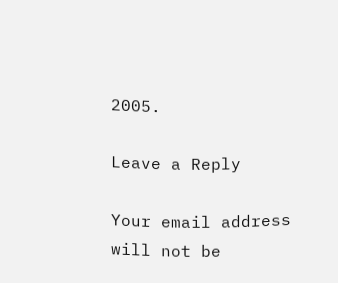2005.

Leave a Reply

Your email address will not be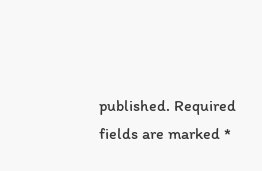published. Required fields are marked *